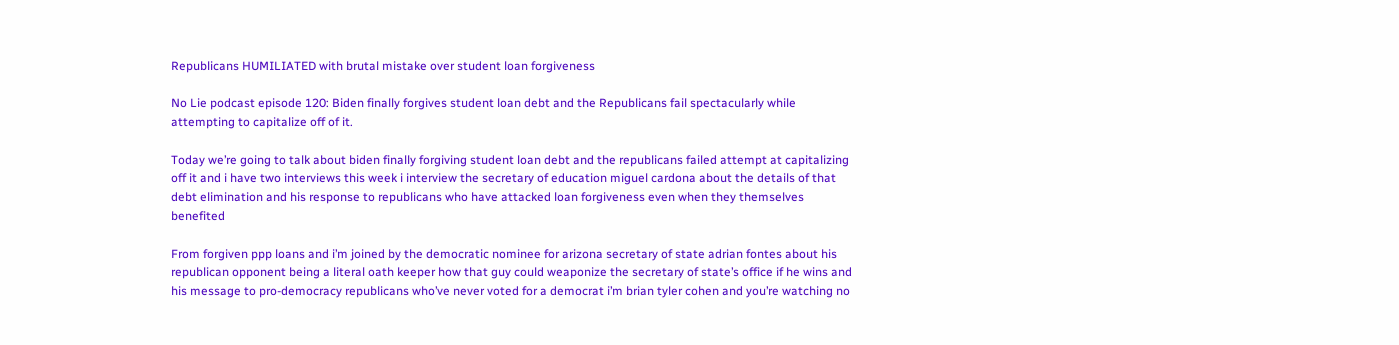Republicans HUMILIATED with brutal mistake over student loan forgiveness

No Lie podcast episode 120: Biden finally forgives student loan debt and the Republicans fail spectacularly while attempting to capitalize off of it.

Today we’re going to talk about biden finally forgiving student loan debt and the republicans failed attempt at capitalizing off it and i have two interviews this week i interview the secretary of education miguel cardona about the details of that debt elimination and his response to republicans who have attacked loan forgiveness even when they themselves benefited

From forgiven ppp loans and i’m joined by the democratic nominee for arizona secretary of state adrian fontes about his republican opponent being a literal oath keeper how that guy could weaponize the secretary of state’s office if he wins and his message to pro-democracy republicans who’ve never voted for a democrat i’m brian tyler cohen and you’re watching no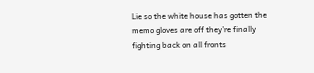Lie so the white house has gotten the memo gloves are off they’re finally fighting back on all fronts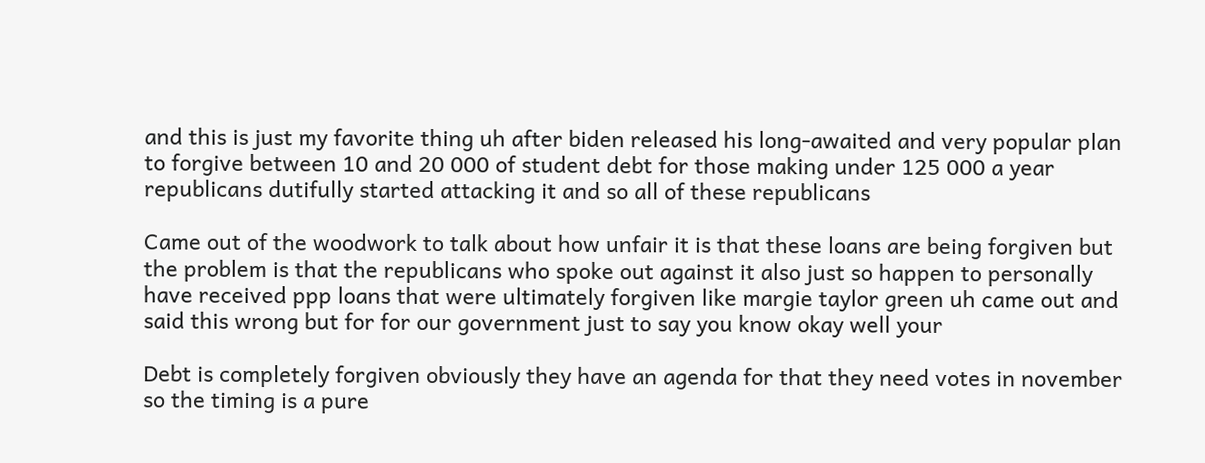and this is just my favorite thing uh after biden released his long-awaited and very popular plan to forgive between 10 and 20 000 of student debt for those making under 125 000 a year republicans dutifully started attacking it and so all of these republicans

Came out of the woodwork to talk about how unfair it is that these loans are being forgiven but the problem is that the republicans who spoke out against it also just so happen to personally have received ppp loans that were ultimately forgiven like margie taylor green uh came out and said this wrong but for for our government just to say you know okay well your

Debt is completely forgiven obviously they have an agenda for that they need votes in november so the timing is a pure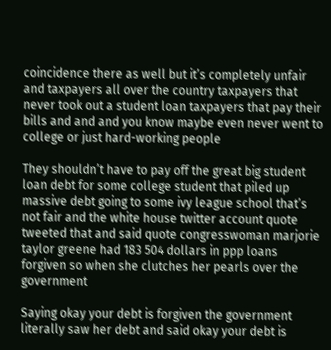coincidence there as well but it’s completely unfair and taxpayers all over the country taxpayers that never took out a student loan taxpayers that pay their bills and and and you know maybe even never went to college or just hard-working people

They shouldn’t have to pay off the great big student loan debt for some college student that piled up massive debt going to some ivy league school that’s not fair and the white house twitter account quote tweeted that and said quote congresswoman marjorie taylor greene had 183 504 dollars in ppp loans forgiven so when she clutches her pearls over the government

Saying okay your debt is forgiven the government literally saw her debt and said okay your debt is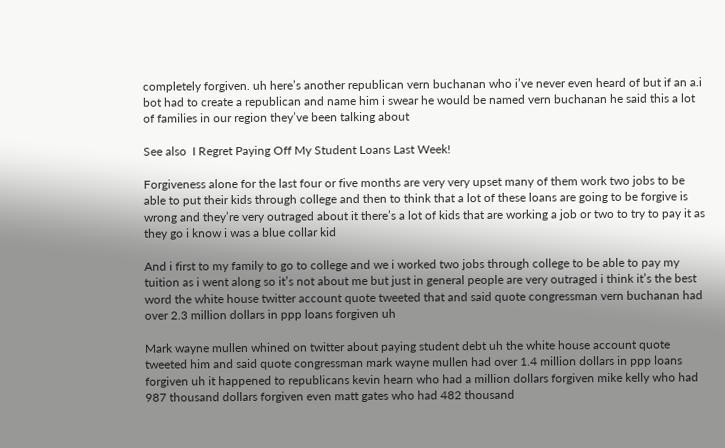completely forgiven. uh here’s another republican vern buchanan who i’ve never even heard of but if an a.i bot had to create a republican and name him i swear he would be named vern buchanan he said this a lot of families in our region they’ve been talking about

See also  I Regret Paying Off My Student Loans Last Week!

Forgiveness alone for the last four or five months are very very upset many of them work two jobs to be able to put their kids through college and then to think that a lot of these loans are going to be forgive is wrong and they’re very outraged about it there’s a lot of kids that are working a job or two to try to pay it as they go i know i was a blue collar kid

And i first to my family to go to college and we i worked two jobs through college to be able to pay my tuition as i went along so it’s not about me but just in general people are very outraged i think it’s the best word the white house twitter account quote tweeted that and said quote congressman vern buchanan had over 2.3 million dollars in ppp loans forgiven uh

Mark wayne mullen whined on twitter about paying student debt uh the white house account quote tweeted him and said quote congressman mark wayne mullen had over 1.4 million dollars in ppp loans forgiven uh it happened to republicans kevin hearn who had a million dollars forgiven mike kelly who had 987 thousand dollars forgiven even matt gates who had 482 thousand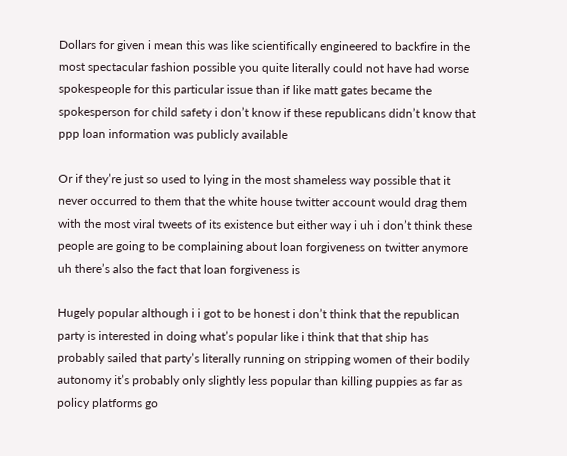Dollars for given i mean this was like scientifically engineered to backfire in the most spectacular fashion possible you quite literally could not have had worse spokespeople for this particular issue than if like matt gates became the spokesperson for child safety i don’t know if these republicans didn’t know that ppp loan information was publicly available

Or if they’re just so used to lying in the most shameless way possible that it never occurred to them that the white house twitter account would drag them with the most viral tweets of its existence but either way i uh i don’t think these people are going to be complaining about loan forgiveness on twitter anymore uh there’s also the fact that loan forgiveness is

Hugely popular although i i got to be honest i don’t think that the republican party is interested in doing what’s popular like i think that that ship has probably sailed that party’s literally running on stripping women of their bodily autonomy it’s probably only slightly less popular than killing puppies as far as policy platforms go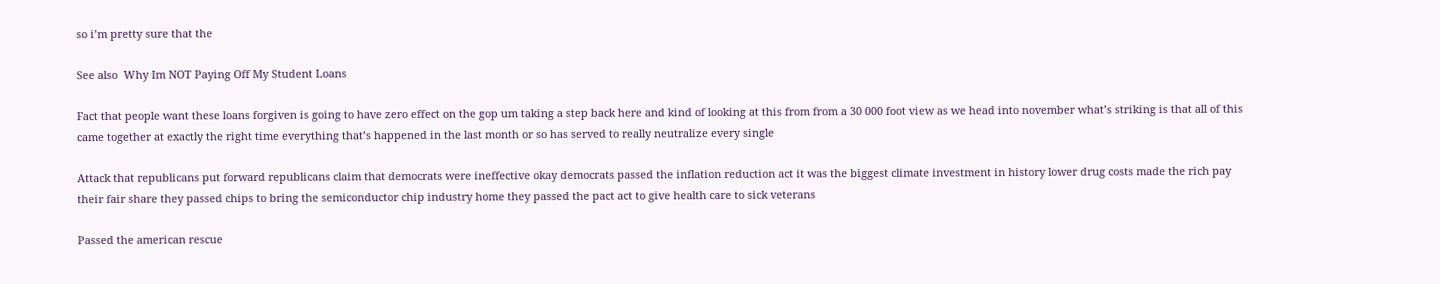so i’m pretty sure that the

See also  Why Im NOT Paying Off My Student Loans

Fact that people want these loans forgiven is going to have zero effect on the gop um taking a step back here and kind of looking at this from from a 30 000 foot view as we head into november what’s striking is that all of this came together at exactly the right time everything that’s happened in the last month or so has served to really neutralize every single

Attack that republicans put forward republicans claim that democrats were ineffective okay democrats passed the inflation reduction act it was the biggest climate investment in history lower drug costs made the rich pay their fair share they passed chips to bring the semiconductor chip industry home they passed the pact act to give health care to sick veterans

Passed the american rescue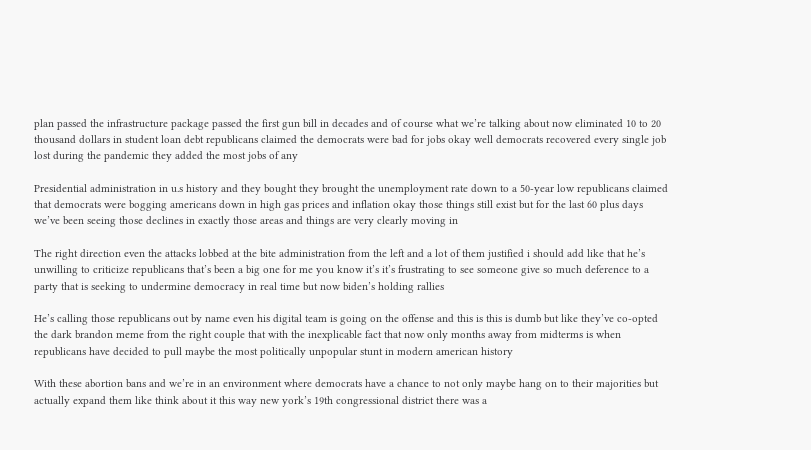plan passed the infrastructure package passed the first gun bill in decades and of course what we’re talking about now eliminated 10 to 20 thousand dollars in student loan debt republicans claimed the democrats were bad for jobs okay well democrats recovered every single job lost during the pandemic they added the most jobs of any

Presidential administration in u.s history and they bought they brought the unemployment rate down to a 50-year low republicans claimed that democrats were bogging americans down in high gas prices and inflation okay those things still exist but for the last 60 plus days we’ve been seeing those declines in exactly those areas and things are very clearly moving in

The right direction even the attacks lobbed at the bite administration from the left and a lot of them justified i should add like that he’s unwilling to criticize republicans that’s been a big one for me you know it’s it’s frustrating to see someone give so much deference to a party that is seeking to undermine democracy in real time but now biden’s holding rallies

He’s calling those republicans out by name even his digital team is going on the offense and this is this is dumb but like they’ve co-opted the dark brandon meme from the right couple that with the inexplicable fact that now only months away from midterms is when republicans have decided to pull maybe the most politically unpopular stunt in modern american history

With these abortion bans and we’re in an environment where democrats have a chance to not only maybe hang on to their majorities but actually expand them like think about it this way new york’s 19th congressional district there was a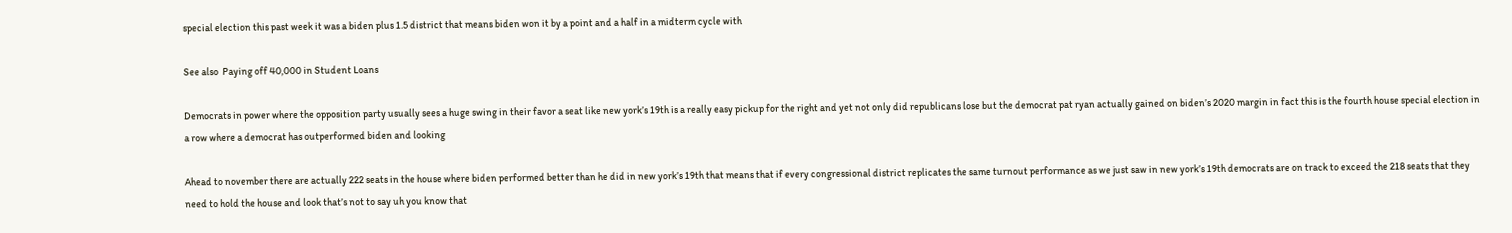special election this past week it was a biden plus 1.5 district that means biden won it by a point and a half in a midterm cycle with

See also  Paying off 40,000 in Student Loans

Democrats in power where the opposition party usually sees a huge swing in their favor a seat like new york’s 19th is a really easy pickup for the right and yet not only did republicans lose but the democrat pat ryan actually gained on biden’s 2020 margin in fact this is the fourth house special election in a row where a democrat has outperformed biden and looking

Ahead to november there are actually 222 seats in the house where biden performed better than he did in new york’s 19th that means that if every congressional district replicates the same turnout performance as we just saw in new york’s 19th democrats are on track to exceed the 218 seats that they need to hold the house and look that’s not to say uh you know that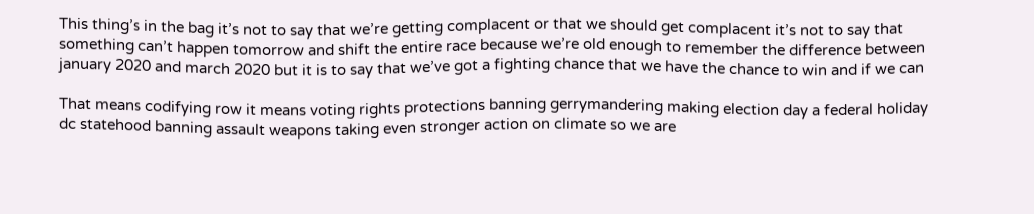This thing’s in the bag it’s not to say that we’re getting complacent or that we should get complacent it’s not to say that something can’t happen tomorrow and shift the entire race because we’re old enough to remember the difference between january 2020 and march 2020 but it is to say that we’ve got a fighting chance that we have the chance to win and if we can

That means codifying row it means voting rights protections banning gerrymandering making election day a federal holiday dc statehood banning assault weapons taking even stronger action on climate so we are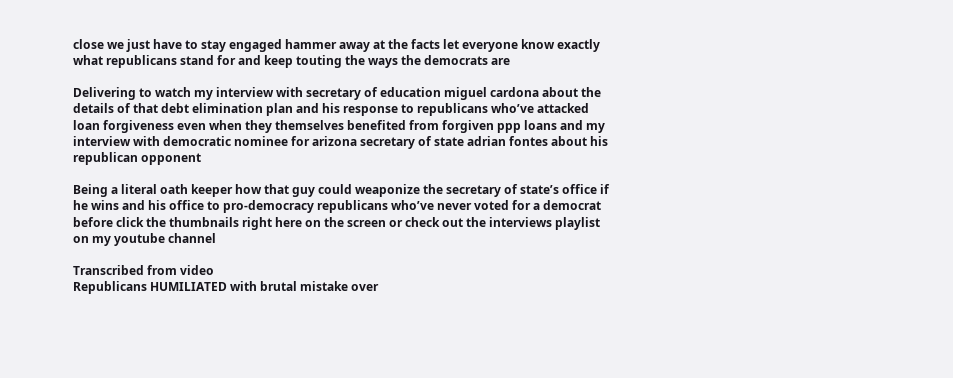close we just have to stay engaged hammer away at the facts let everyone know exactly what republicans stand for and keep touting the ways the democrats are

Delivering to watch my interview with secretary of education miguel cardona about the details of that debt elimination plan and his response to republicans who’ve attacked loan forgiveness even when they themselves benefited from forgiven ppp loans and my interview with democratic nominee for arizona secretary of state adrian fontes about his republican opponent

Being a literal oath keeper how that guy could weaponize the secretary of state’s office if he wins and his office to pro-democracy republicans who’ve never voted for a democrat before click the thumbnails right here on the screen or check out the interviews playlist on my youtube channel

Transcribed from video
Republicans HUMILIATED with brutal mistake over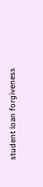student loan forgiveness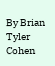By Brian Tyler Cohen